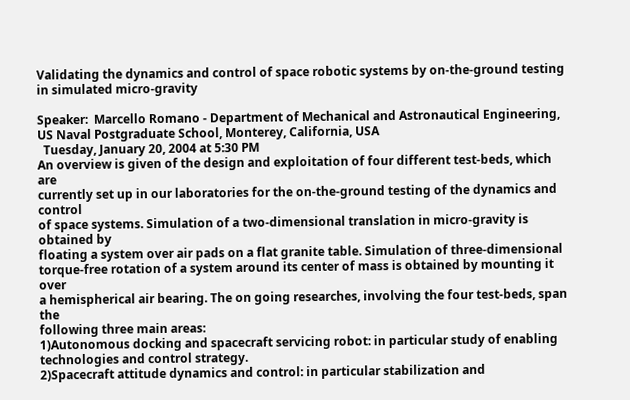Validating the dynamics and control of space robotic systems by on-the-ground testing in simulated micro-gravity

Speaker:  Marcello Romano - Department of Mechanical and Astronautical Engineering, US Naval Postgraduate School, Monterey, California, USA
  Tuesday, January 20, 2004 at 5:30 PM
An overview is given of the design and exploitation of four different test-beds, which are
currently set up in our laboratories for the on-the-ground testing of the dynamics and control
of space systems. Simulation of a two-dimensional translation in micro-gravity is obtained by
floating a system over air pads on a flat granite table. Simulation of three-dimensional
torque-free rotation of a system around its center of mass is obtained by mounting it over
a hemispherical air bearing. The on going researches, involving the four test-beds, span the
following three main areas:
1)Autonomous docking and spacecraft servicing robot: in particular study of enabling
technologies and control strategy.
2)Spacecraft attitude dynamics and control: in particular stabilization and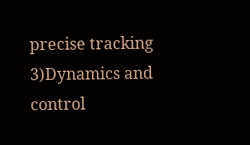precise tracking
3)Dynamics and control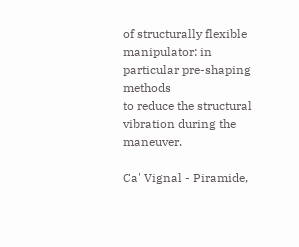of structurally flexible manipulator: in particular pre-shaping methods
to reduce the structural vibration during the maneuver.

Ca' Vignal - Piramide,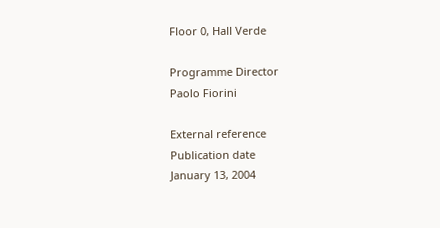Floor 0, Hall Verde

Programme Director
Paolo Fiorini

External reference
Publication date
January 13, 2004